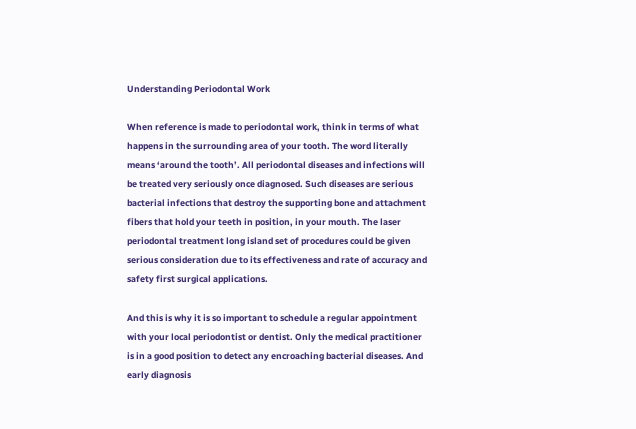Understanding Periodontal Work

When reference is made to periodontal work, think in terms of what happens in the surrounding area of your tooth. The word literally means ‘around the tooth’. All periodontal diseases and infections will be treated very seriously once diagnosed. Such diseases are serious bacterial infections that destroy the supporting bone and attachment fibers that hold your teeth in position, in your mouth. The laser periodontal treatment long island set of procedures could be given serious consideration due to its effectiveness and rate of accuracy and safety first surgical applications.

And this is why it is so important to schedule a regular appointment with your local periodontist or dentist. Only the medical practitioner is in a good position to detect any encroaching bacterial diseases. And early diagnosis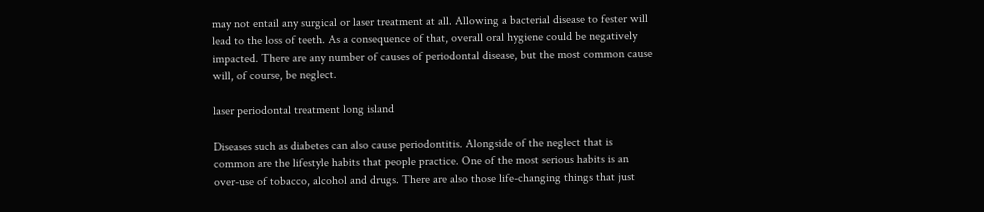may not entail any surgical or laser treatment at all. Allowing a bacterial disease to fester will lead to the loss of teeth. As a consequence of that, overall oral hygiene could be negatively impacted. There are any number of causes of periodontal disease, but the most common cause will, of course, be neglect.

laser periodontal treatment long island

Diseases such as diabetes can also cause periodontitis. Alongside of the neglect that is common are the lifestyle habits that people practice. One of the most serious habits is an over-use of tobacco, alcohol and drugs. There are also those life-changing things that just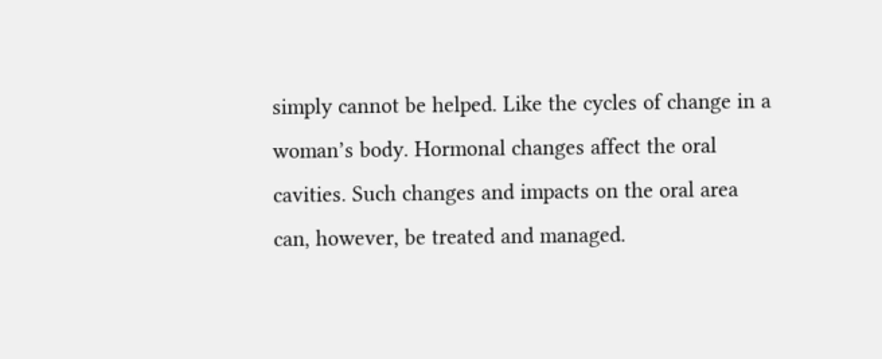simply cannot be helped. Like the cycles of change in a woman’s body. Hormonal changes affect the oral cavities. Such changes and impacts on the oral area can, however, be treated and managed.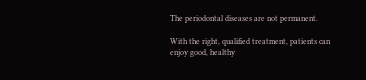The periodontal diseases are not permanent.

With the right, qualified treatment, patients can enjoy good, healthy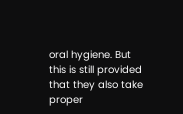oral hygiene. But this is still provided that they also take proper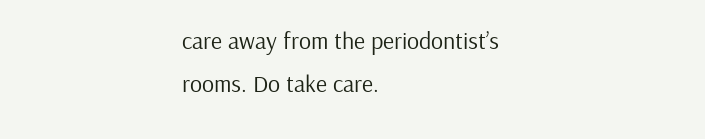care away from the periodontist’s rooms. Do take care.